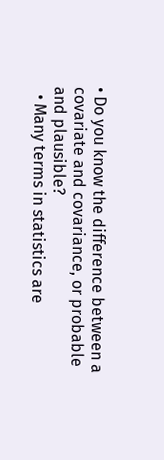• Do you know the difference between a covariate and covariance, or probable and plausible?
  • Many terms in statistics are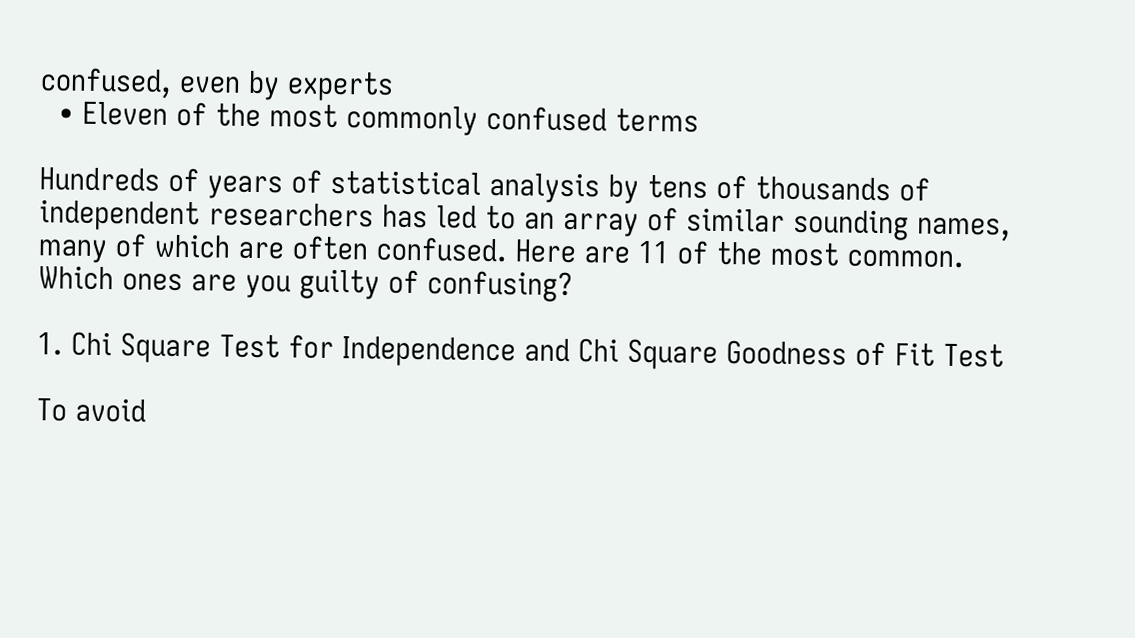confused, even by experts
  • Eleven of the most commonly confused terms

Hundreds of years of statistical analysis by tens of thousands of independent researchers has led to an array of similar sounding names, many of which are often confused. Here are 11 of the most common. Which ones are you guilty of confusing?

1. Chi Square Test for Independence and Chi Square Goodness of Fit Test

To avoid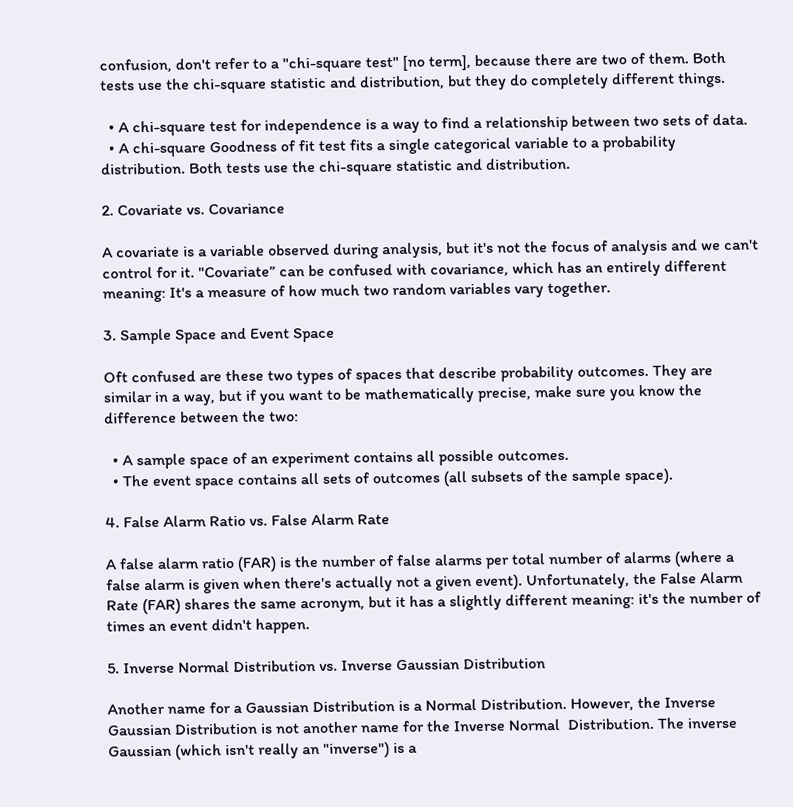confusion, don't refer to a "chi-square test" [no term], because there are two of them. Both tests use the chi-square statistic and distribution, but they do completely different things.

  • A chi-square test for independence is a way to find a relationship between two sets of data.
  • A chi-square Goodness of fit test fits a single categorical variable to a probability distribution. Both tests use the chi-square statistic and distribution.

2. Covariate vs. Covariance

A covariate is a variable observed during analysis, but it's not the focus of analysis and we can't control for it. "Covariate” can be confused with covariance, which has an entirely different meaning: It's a measure of how much two random variables vary together.

3. Sample Space and Event Space

Oft confused are these two types of spaces that describe probability outcomes. They are similar in a way, but if you want to be mathematically precise, make sure you know the difference between the two:

  • A sample space of an experiment contains all possible outcomes.
  • The event space contains all sets of outcomes (all subsets of the sample space).

4. False Alarm Ratio vs. False Alarm Rate

A false alarm ratio (FAR) is the number of false alarms per total number of alarms (where a false alarm is given when there's actually not a given event). Unfortunately, the False Alarm Rate (FAR) shares the same acronym, but it has a slightly different meaning: it's the number of times an event didn't happen.

5. Inverse Normal Distribution vs. Inverse Gaussian Distribution

Another name for a Gaussian Distribution is a Normal Distribution. However, the Inverse Gaussian Distribution is not another name for the Inverse Normal  Distribution. The inverse Gaussian (which isn't really an "inverse") is a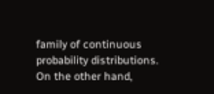family of continuous probability distributions. On the other hand,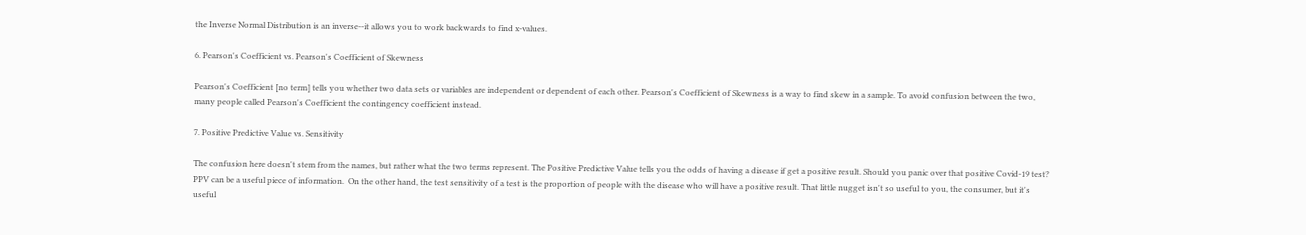the Inverse Normal Distribution is an inverse--it allows you to work backwards to find x-values.

6. Pearson's Coefficient vs. Pearson's Coefficient of Skewness

Pearson's Coefficient [no term] tells you whether two data sets or variables are independent or dependent of each other. Pearson's Coefficient of Skewness is a way to find skew in a sample. To avoid confusion between the two, many people called Pearson's Coefficient the contingency coefficient instead.

7. Positive Predictive Value vs. Sensitivity

The confusion here doesn't stem from the names, but rather what the two terms represent. The Positive Predictive Value tells you the odds of having a disease if get a positive result. Should you panic over that positive Covid-19 test? PPV can be a useful piece of information.  On the other hand, the test sensitivity of a test is the proportion of people with the disease who will have a positive result. That little nugget isn't so useful to you, the consumer, but it's useful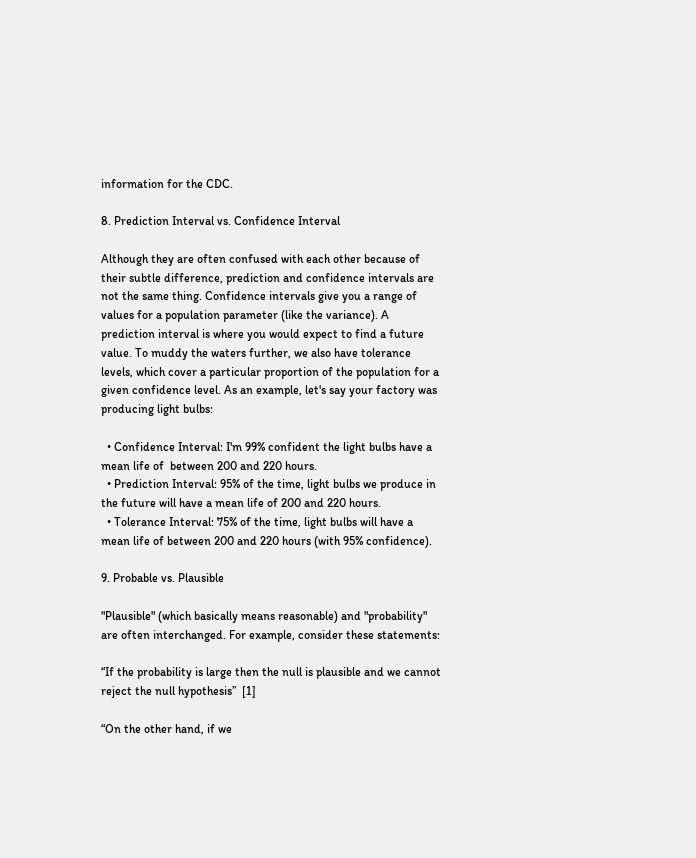information for the CDC.

8. Prediction Interval vs. Confidence Interval

Although they are often confused with each other because of their subtle difference, prediction and confidence intervals are not the same thing. Confidence intervals give you a range of values for a population parameter (like the variance). A prediction interval is where you would expect to find a future value. To muddy the waters further, we also have tolerance levels, which cover a particular proportion of the population for a given confidence level. As an example, let's say your factory was producing light bulbs:

  • Confidence Interval: I'm 99% confident the light bulbs have a mean life of  between 200 and 220 hours.
  • Prediction Interval: 95% of the time, light bulbs we produce in the future will have a mean life of 200 and 220 hours.
  • Tolerance Interval: 75% of the time, light bulbs will have a mean life of between 200 and 220 hours (with 95% confidence).

9. Probable vs. Plausible

"Plausible" (which basically means reasonable) and "probability" are often interchanged. For example, consider these statements:

“If the probability is large then the null is plausible and we cannot reject the null hypothesis”  [1]

“On the other hand, if we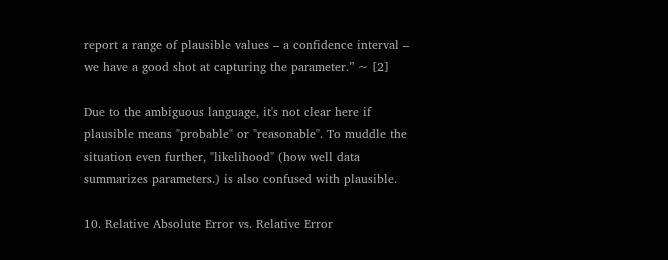report a range of plausible values – a confidence interval – we have a good shot at capturing the parameter.” ~ [2]

Due to the ambiguous language, it's not clear here if plausible means "probable" or "reasonable". To muddle the situation even further, "likelihood" (how well data summarizes parameters.) is also confused with plausible.

10. Relative Absolute Error vs. Relative Error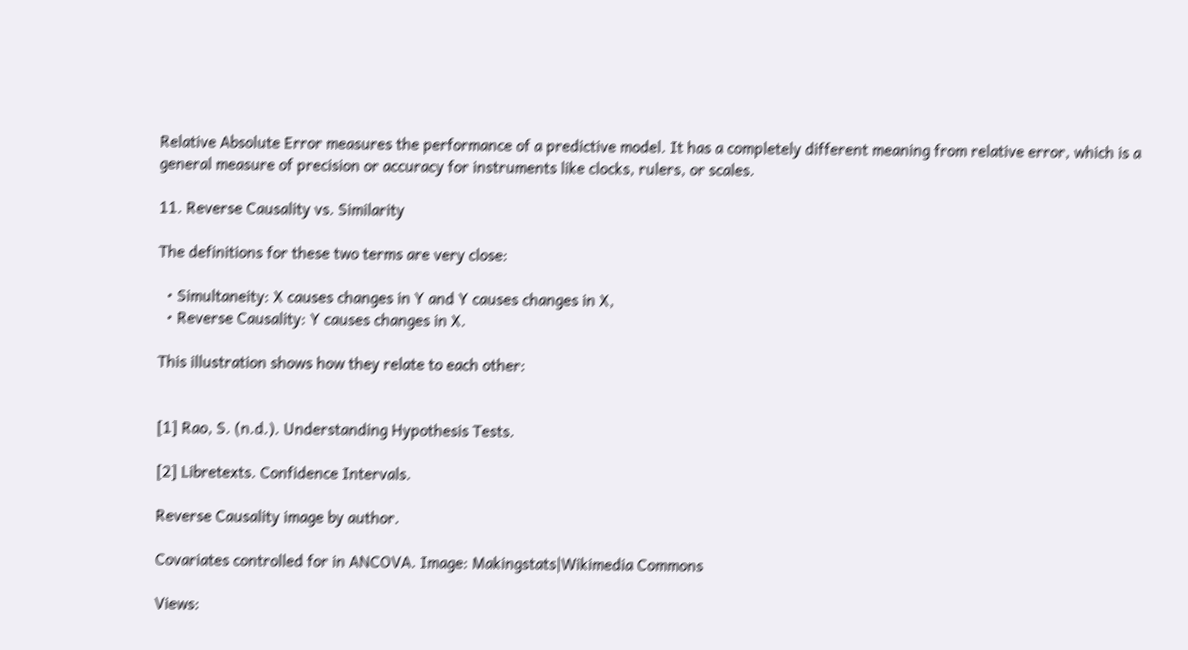Relative Absolute Error measures the performance of a predictive model. It has a completely different meaning from relative error, which is a general measure of precision or accuracy for instruments like clocks, rulers, or scales.

11. Reverse Causality vs. Similarity

The definitions for these two terms are very close:

  • Simultaneity: X causes changes in Y and Y causes changes in X,
  • Reverse Causality: Y causes changes in X.

This illustration shows how they relate to each other:


[1] Rao, S. (n.d.). Understanding Hypothesis Tests.

[2] Libretexts. Confidence Intervals.

Reverse Causality image by author.

Covariates controlled for in ANCOVA. Image: Makingstats|Wikimedia Commons

Views: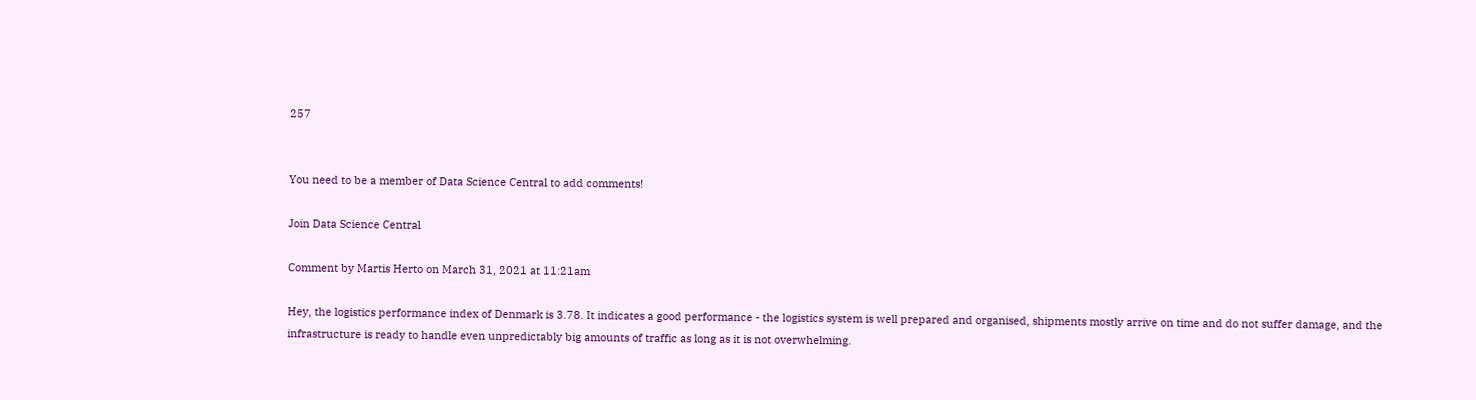257


You need to be a member of Data Science Central to add comments!

Join Data Science Central

Comment by Martis Herto on March 31, 2021 at 11:21am

Hey, the logistics performance index of Denmark is 3.78. It indicates a good performance - the logistics system is well prepared and organised, shipments mostly arrive on time and do not suffer damage, and the infrastructure is ready to handle even unpredictably big amounts of traffic as long as it is not overwhelming.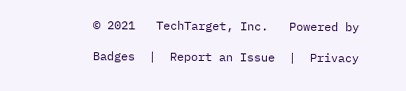© 2021   TechTarget, Inc.   Powered by

Badges  |  Report an Issue  |  Privacy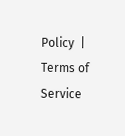Policy  |  Terms of Service